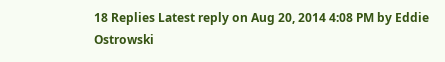18 Replies Latest reply on Aug 20, 2014 4:08 PM by Eddie Ostrowski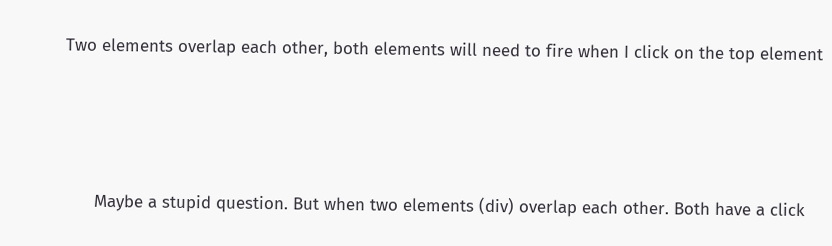Two elements overlap each other, both elements will need to fire when I click on the top element




      Maybe a stupid question. But when two elements (div) overlap each other. Both have a click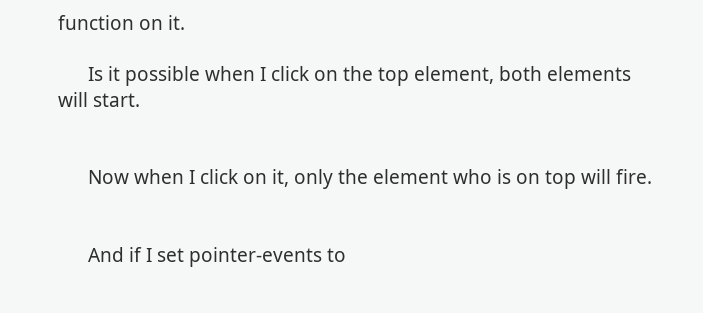function on it.

      Is it possible when I click on the top element, both elements will start.


      Now when I click on it, only the element who is on top will fire.


      And if I set pointer-events to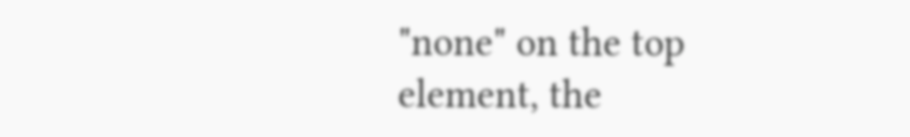"none" on the top element, the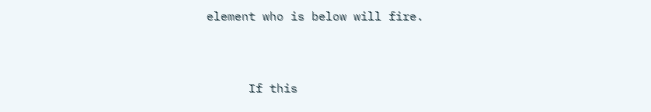element who is below will fire.


      If this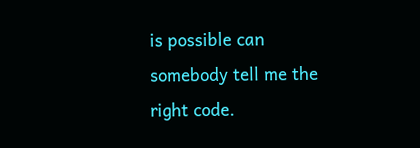is possible can somebody tell me the right code.